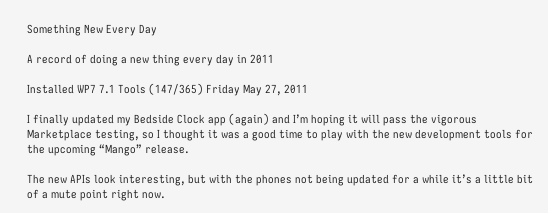Something New Every Day

A record of doing a new thing every day in 2011

Installed WP7 7.1 Tools (147/365) Friday May 27, 2011

I finally updated my Bedside Clock app (again) and I’m hoping it will pass the vigorous Marketplace testing, so I thought it was a good time to play with the new development tools for the upcoming “Mango” release.

The new APIs look interesting, but with the phones not being updated for a while it’s a little bit of a mute point right now.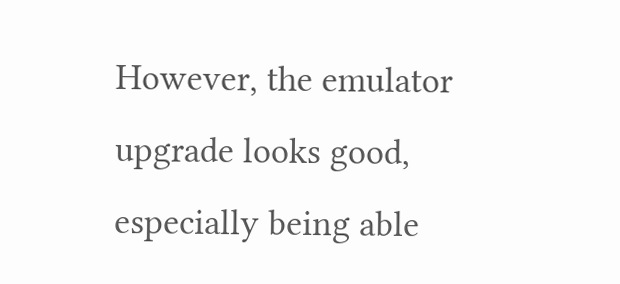However, the emulator upgrade looks good, especially being able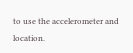to use the accelerometer and location.